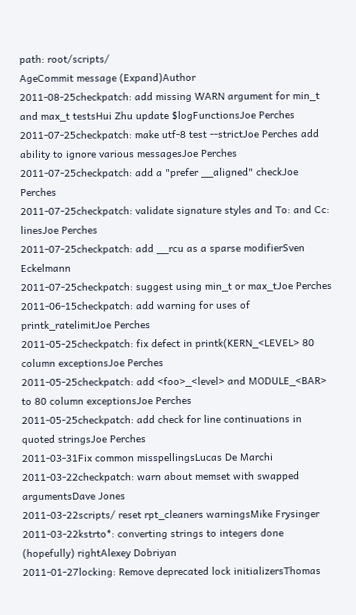path: root/scripts/
AgeCommit message (Expand)Author
2011-08-25checkpatch: add missing WARN argument for min_t and max_t testsHui Zhu update $logFunctionsJoe Perches
2011-07-25checkpatch: make utf-8 test --strictJoe Perches add ability to ignore various messagesJoe Perches
2011-07-25checkpatch: add a "prefer __aligned" checkJoe Perches
2011-07-25checkpatch: validate signature styles and To: and Cc: linesJoe Perches
2011-07-25checkpatch: add __rcu as a sparse modifierSven Eckelmann
2011-07-25checkpatch: suggest using min_t or max_tJoe Perches
2011-06-15checkpatch: add warning for uses of printk_ratelimitJoe Perches
2011-05-25checkpatch: fix defect in printk(KERN_<LEVEL> 80 column exceptionsJoe Perches
2011-05-25checkpatch: add <foo>_<level> and MODULE_<BAR> to 80 column exceptionsJoe Perches
2011-05-25checkpatch: add check for line continuations in quoted stringsJoe Perches
2011-03-31Fix common misspellingsLucas De Marchi
2011-03-22checkpatch: warn about memset with swapped argumentsDave Jones
2011-03-22scripts/ reset rpt_cleaners warningsMike Frysinger
2011-03-22kstrto*: converting strings to integers done (hopefully) rightAlexey Dobriyan
2011-01-27locking: Remove deprecated lock initializersThomas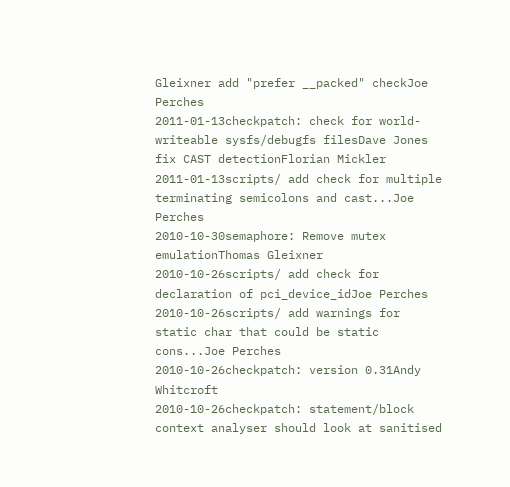Gleixner add "prefer __packed" checkJoe Perches
2011-01-13checkpatch: check for world-writeable sysfs/debugfs filesDave Jones fix CAST detectionFlorian Mickler
2011-01-13scripts/ add check for multiple terminating semicolons and cast...Joe Perches
2010-10-30semaphore: Remove mutex emulationThomas Gleixner
2010-10-26scripts/ add check for declaration of pci_device_idJoe Perches
2010-10-26scripts/ add warnings for static char that could be static cons...Joe Perches
2010-10-26checkpatch: version 0.31Andy Whitcroft
2010-10-26checkpatch: statement/block context analyser should look at sanitised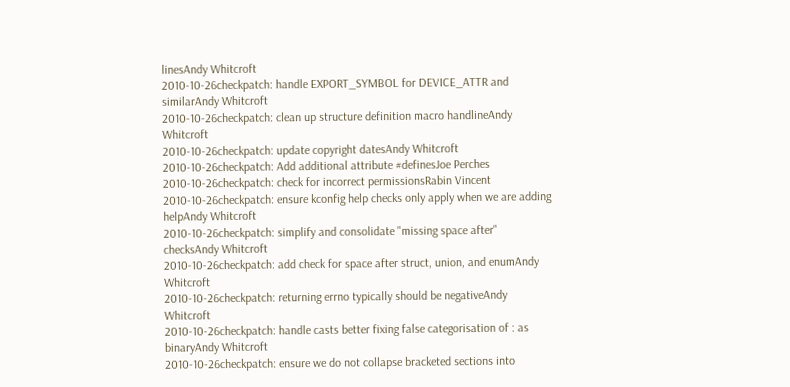linesAndy Whitcroft
2010-10-26checkpatch: handle EXPORT_SYMBOL for DEVICE_ATTR and similarAndy Whitcroft
2010-10-26checkpatch: clean up structure definition macro handlineAndy Whitcroft
2010-10-26checkpatch: update copyright datesAndy Whitcroft
2010-10-26checkpatch: Add additional attribute #definesJoe Perches
2010-10-26checkpatch: check for incorrect permissionsRabin Vincent
2010-10-26checkpatch: ensure kconfig help checks only apply when we are adding helpAndy Whitcroft
2010-10-26checkpatch: simplify and consolidate "missing space after" checksAndy Whitcroft
2010-10-26checkpatch: add check for space after struct, union, and enumAndy Whitcroft
2010-10-26checkpatch: returning errno typically should be negativeAndy Whitcroft
2010-10-26checkpatch: handle casts better fixing false categorisation of : as binaryAndy Whitcroft
2010-10-26checkpatch: ensure we do not collapse bracketed sections into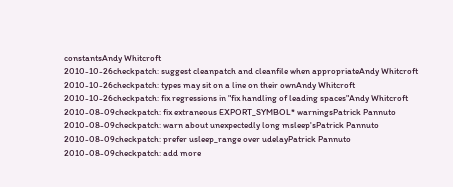constantsAndy Whitcroft
2010-10-26checkpatch: suggest cleanpatch and cleanfile when appropriateAndy Whitcroft
2010-10-26checkpatch: types may sit on a line on their ownAndy Whitcroft
2010-10-26checkpatch: fix regressions in "fix handling of leading spaces"Andy Whitcroft
2010-08-09checkpatch: fix extraneous EXPORT_SYMBOL* warningsPatrick Pannuto
2010-08-09checkpatch: warn about unexpectedly long msleep'sPatrick Pannuto
2010-08-09checkpatch: prefer usleep_range over udelayPatrick Pannuto
2010-08-09checkpatch: add more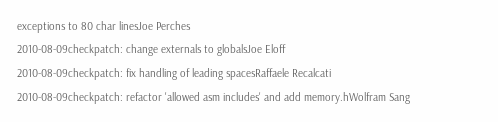exceptions to 80 char linesJoe Perches
2010-08-09checkpatch: change externals to globalsJoe Eloff
2010-08-09checkpatch: fix handling of leading spacesRaffaele Recalcati
2010-08-09checkpatch: refactor 'allowed asm includes' and add memory.hWolfram Sang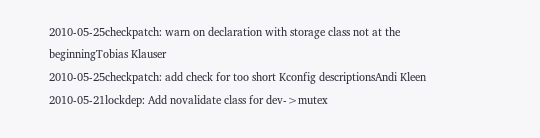2010-05-25checkpatch: warn on declaration with storage class not at the beginningTobias Klauser
2010-05-25checkpatch: add check for too short Kconfig descriptionsAndi Kleen
2010-05-21lockdep: Add novalidate class for dev->mutex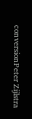conversionPeter Zijlstra